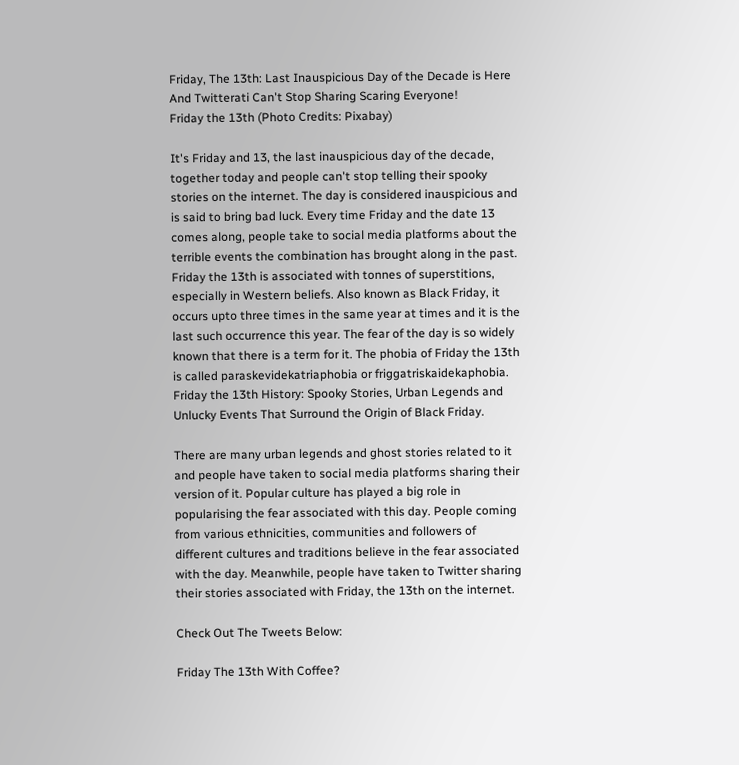Friday, The 13th: Last Inauspicious Day of the Decade is Here And Twitterati Can't Stop Sharing Scaring Everyone!
Friday the 13th (Photo Credits: Pixabay)

It's Friday and 13, the last inauspicious day of the decade, together today and people can't stop telling their spooky stories on the internet. The day is considered inauspicious and is said to bring bad luck. Every time Friday and the date 13 comes along, people take to social media platforms about the terrible events the combination has brought along in the past. Friday the 13th is associated with tonnes of superstitions, especially in Western beliefs. Also known as Black Friday, it occurs upto three times in the same year at times and it is the last such occurrence this year. The fear of the day is so widely known that there is a term for it. The phobia of Friday the 13th is called paraskevidekatriaphobia or friggatriskaidekaphobia. Friday the 13th History: Spooky Stories, Urban Legends and Unlucky Events That Surround the Origin of Black Friday.

There are many urban legends and ghost stories related to it and people have taken to social media platforms sharing their version of it. Popular culture has played a big role in popularising the fear associated with this day. People coming from various ethnicities, communities and followers of different cultures and traditions believe in the fear associated with the day. Meanwhile, people have taken to Twitter sharing their stories associated with Friday, the 13th on the internet.

Check Out The Tweets Below:

Friday The 13th With Coffee?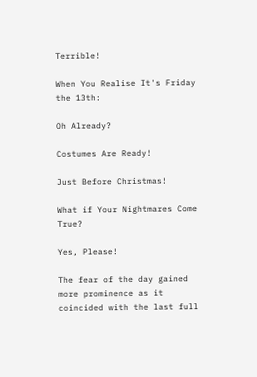Terrible!

When You Realise It's Friday the 13th:

Oh Already?

Costumes Are Ready!

Just Before Christmas!

What if Your Nightmares Come True?

Yes, Please!

The fear of the day gained more prominence as it coincided with the last full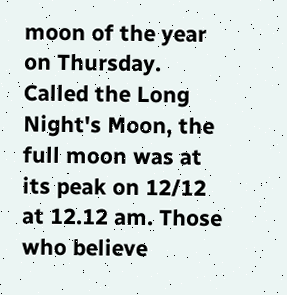moon of the year on Thursday. Called the Long Night's Moon, the full moon was at its peak on 12/12 at 12.12 am. Those who believe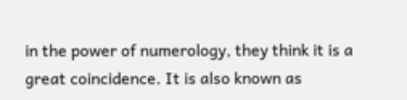in the power of numerology, they think it is a great coincidence. It is also known as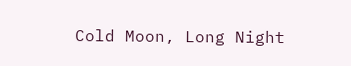Cold Moon, Long Night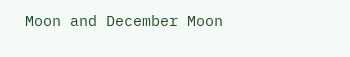Moon and December Moon